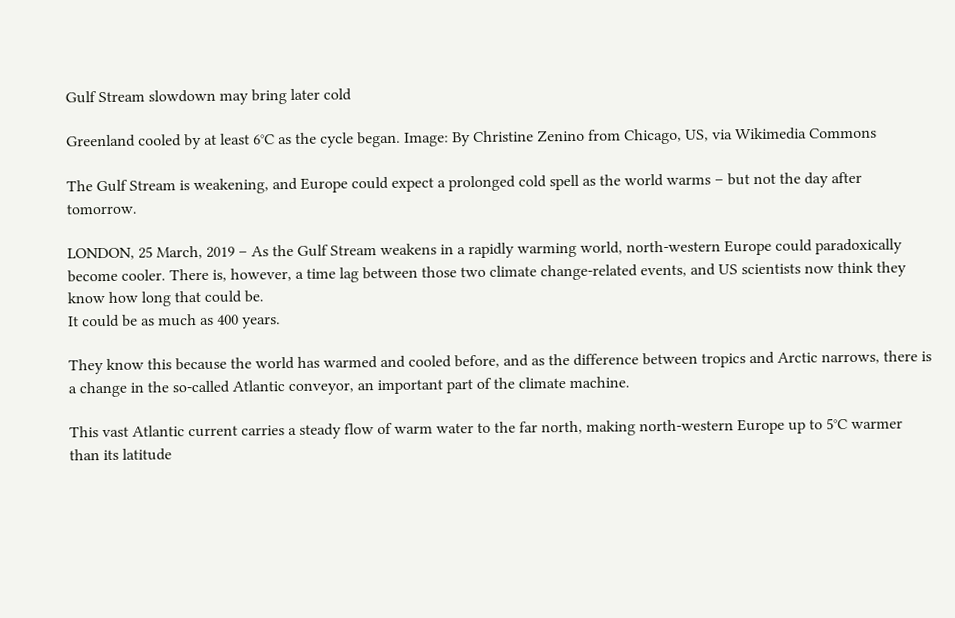Gulf Stream slowdown may bring later cold

Greenland cooled by at least 6°C as the cycle began. Image: By Christine Zenino from Chicago, US, via Wikimedia Commons

The Gulf Stream is weakening, and Europe could expect a prolonged cold spell as the world warms – but not the day after tomorrow.

LONDON, 25 March, 2019 – As the Gulf Stream weakens in a rapidly warming world, north-western Europe could paradoxically become cooler. There is, however, a time lag between those two climate change-related events, and US scientists now think they know how long that could be.
It could be as much as 400 years.

They know this because the world has warmed and cooled before, and as the difference between tropics and Arctic narrows, there is a change in the so-called Atlantic conveyor, an important part of the climate machine.

This vast Atlantic current carries a steady flow of warm water to the far north, making north-western Europe up to 5°C warmer than its latitude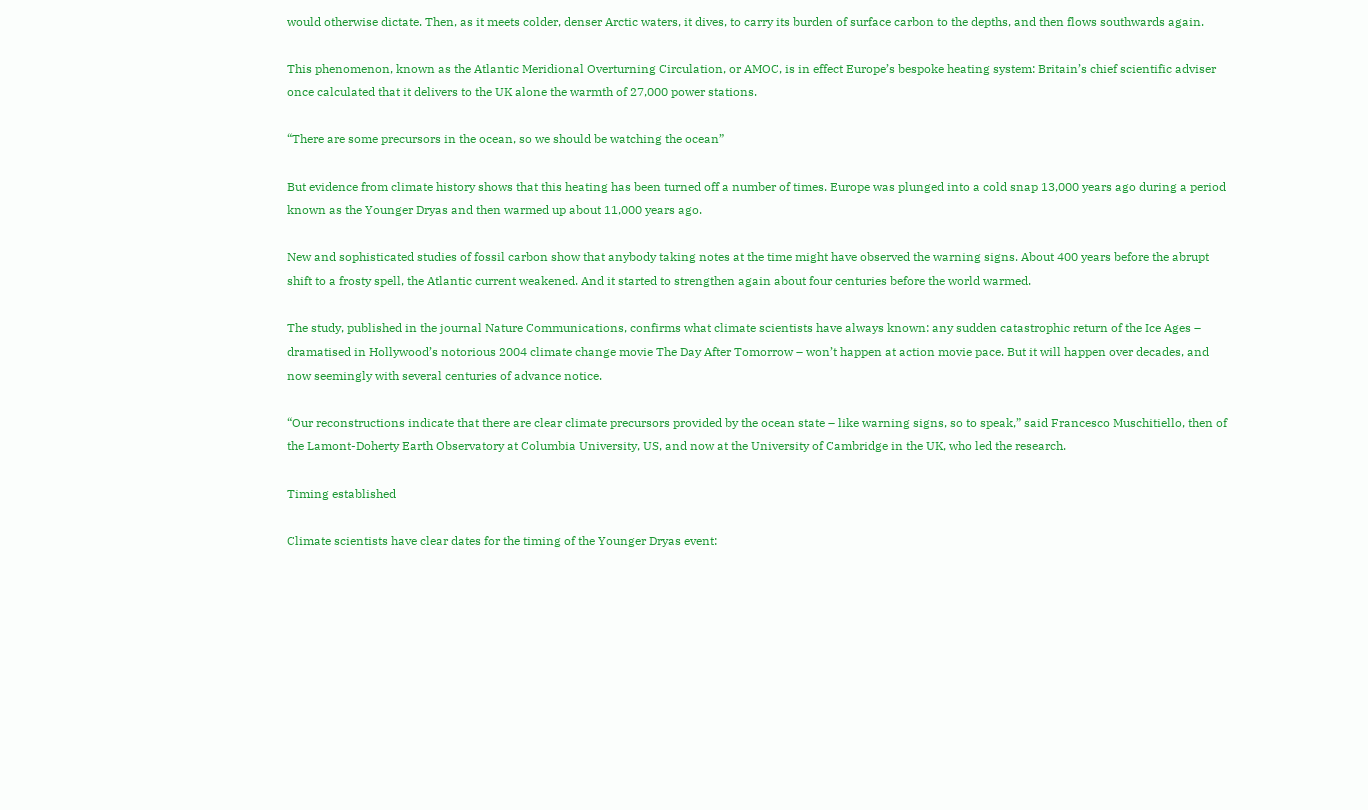would otherwise dictate. Then, as it meets colder, denser Arctic waters, it dives, to carry its burden of surface carbon to the depths, and then flows southwards again.

This phenomenon, known as the Atlantic Meridional Overturning Circulation, or AMOC, is in effect Europe’s bespoke heating system: Britain’s chief scientific adviser once calculated that it delivers to the UK alone the warmth of 27,000 power stations.

“There are some precursors in the ocean, so we should be watching the ocean”

But evidence from climate history shows that this heating has been turned off a number of times. Europe was plunged into a cold snap 13,000 years ago during a period known as the Younger Dryas and then warmed up about 11,000 years ago.

New and sophisticated studies of fossil carbon show that anybody taking notes at the time might have observed the warning signs. About 400 years before the abrupt shift to a frosty spell, the Atlantic current weakened. And it started to strengthen again about four centuries before the world warmed.

The study, published in the journal Nature Communications, confirms what climate scientists have always known: any sudden catastrophic return of the Ice Ages – dramatised in Hollywood’s notorious 2004 climate change movie The Day After Tomorrow – won’t happen at action movie pace. But it will happen over decades, and now seemingly with several centuries of advance notice.

“Our reconstructions indicate that there are clear climate precursors provided by the ocean state – like warning signs, so to speak,” said Francesco Muschitiello, then of the Lamont-Doherty Earth Observatory at Columbia University, US, and now at the University of Cambridge in the UK, who led the research.

Timing established

Climate scientists have clear dates for the timing of the Younger Dryas event: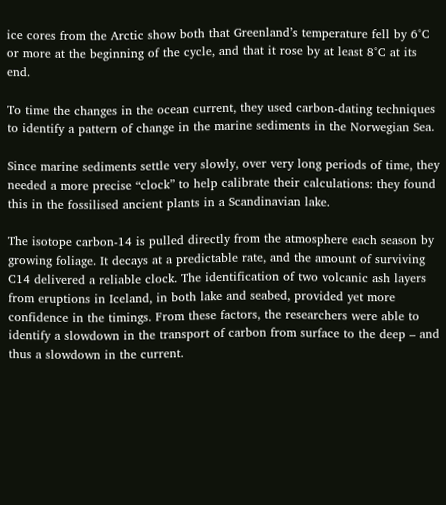ice cores from the Arctic show both that Greenland’s temperature fell by 6°C or more at the beginning of the cycle, and that it rose by at least 8°C at its end.

To time the changes in the ocean current, they used carbon-dating techniques to identify a pattern of change in the marine sediments in the Norwegian Sea.

Since marine sediments settle very slowly, over very long periods of time, they needed a more precise “clock” to help calibrate their calculations: they found this in the fossilised ancient plants in a Scandinavian lake.

The isotope carbon-14 is pulled directly from the atmosphere each season by growing foliage. It decays at a predictable rate, and the amount of surviving C14 delivered a reliable clock. The identification of two volcanic ash layers from eruptions in Iceland, in both lake and seabed, provided yet more confidence in the timings. From these factors, the researchers were able to identify a slowdown in the transport of carbon from surface to the deep – and thus a slowdown in the current.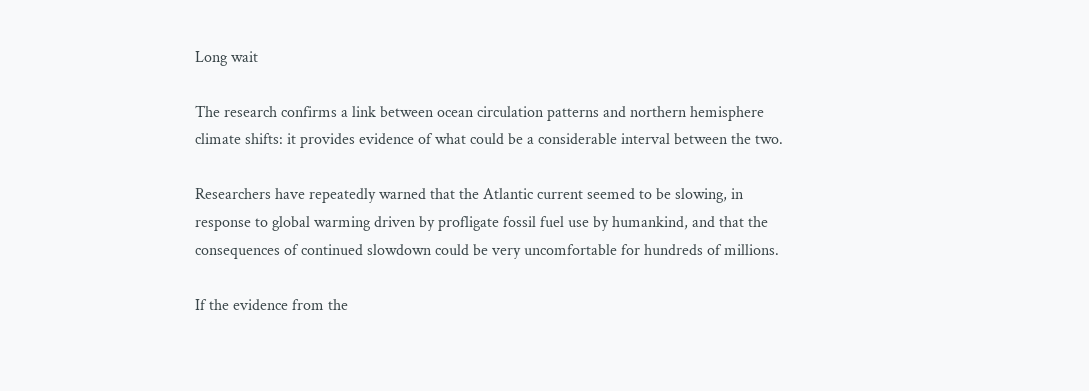Long wait

The research confirms a link between ocean circulation patterns and northern hemisphere climate shifts: it provides evidence of what could be a considerable interval between the two.

Researchers have repeatedly warned that the Atlantic current seemed to be slowing, in response to global warming driven by profligate fossil fuel use by humankind, and that the consequences of continued slowdown could be very uncomfortable for hundreds of millions.

If the evidence from the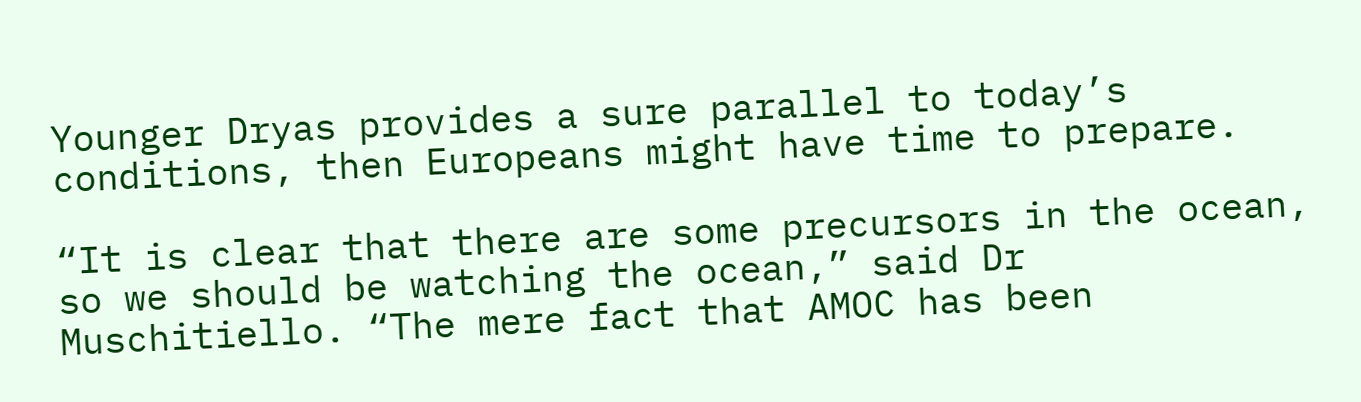Younger Dryas provides a sure parallel to today’s conditions, then Europeans might have time to prepare.

“It is clear that there are some precursors in the ocean, so we should be watching the ocean,” said Dr Muschitiello. “The mere fact that AMOC has been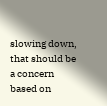slowing down, that should be a concern based on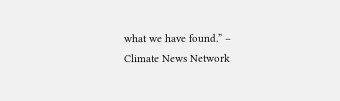what we have found.” – Climate News Network